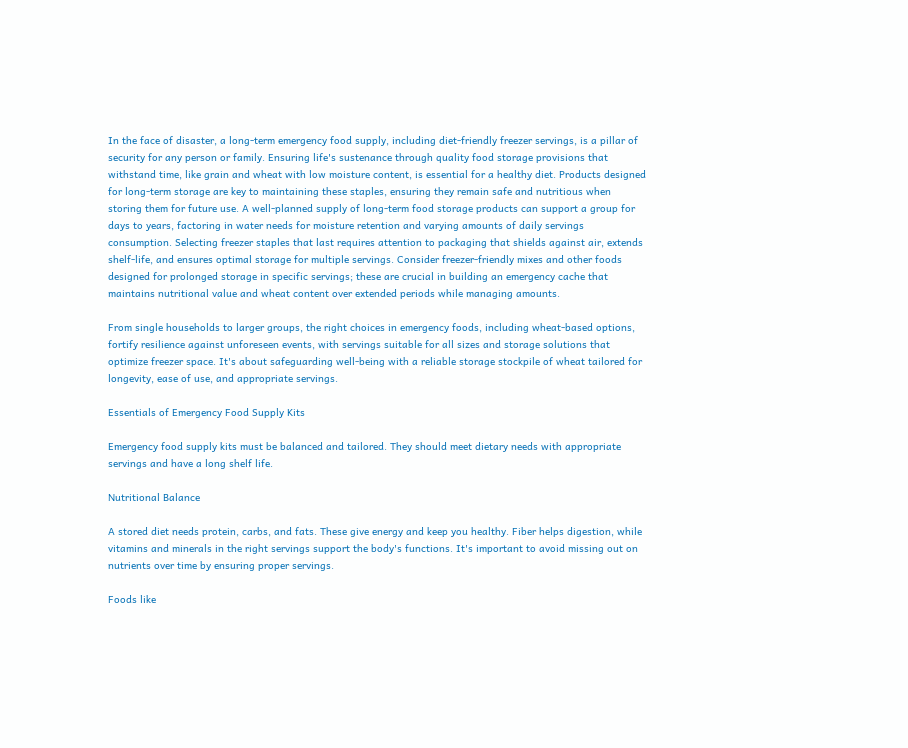In the face of disaster, a long-term emergency food supply, including diet-friendly freezer servings, is a pillar of security for any person or family. Ensuring life's sustenance through quality food storage provisions that withstand time, like grain and wheat with low moisture content, is essential for a healthy diet. Products designed for long-term storage are key to maintaining these staples, ensuring they remain safe and nutritious when storing them for future use. A well-planned supply of long-term food storage products can support a group for days to years, factoring in water needs for moisture retention and varying amounts of daily servings consumption. Selecting freezer staples that last requires attention to packaging that shields against air, extends shelf-life, and ensures optimal storage for multiple servings. Consider freezer-friendly mixes and other foods designed for prolonged storage in specific servings; these are crucial in building an emergency cache that maintains nutritional value and wheat content over extended periods while managing amounts.

From single households to larger groups, the right choices in emergency foods, including wheat-based options, fortify resilience against unforeseen events, with servings suitable for all sizes and storage solutions that optimize freezer space. It's about safeguarding well-being with a reliable storage stockpile of wheat tailored for longevity, ease of use, and appropriate servings.

Essentials of Emergency Food Supply Kits

Emergency food supply kits must be balanced and tailored. They should meet dietary needs with appropriate servings and have a long shelf life.

Nutritional Balance

A stored diet needs protein, carbs, and fats. These give energy and keep you healthy. Fiber helps digestion, while vitamins and minerals in the right servings support the body's functions. It's important to avoid missing out on nutrients over time by ensuring proper servings.

Foods like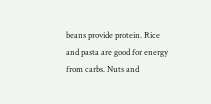beans provide protein. Rice and pasta are good for energy from carbs. Nuts and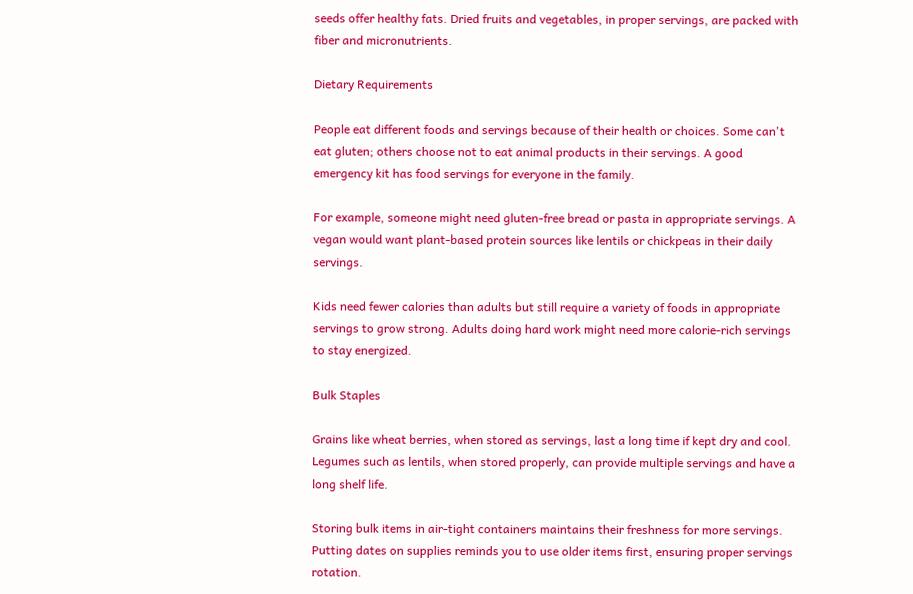seeds offer healthy fats. Dried fruits and vegetables, in proper servings, are packed with fiber and micronutrients.

Dietary Requirements

People eat different foods and servings because of their health or choices. Some can't eat gluten; others choose not to eat animal products in their servings. A good emergency kit has food servings for everyone in the family.

For example, someone might need gluten-free bread or pasta in appropriate servings. A vegan would want plant-based protein sources like lentils or chickpeas in their daily servings.

Kids need fewer calories than adults but still require a variety of foods in appropriate servings to grow strong. Adults doing hard work might need more calorie-rich servings to stay energized.

Bulk Staples

Grains like wheat berries, when stored as servings, last a long time if kept dry and cool. Legumes such as lentils, when stored properly, can provide multiple servings and have a long shelf life.

Storing bulk items in air-tight containers maintains their freshness for more servings. Putting dates on supplies reminds you to use older items first, ensuring proper servings rotation.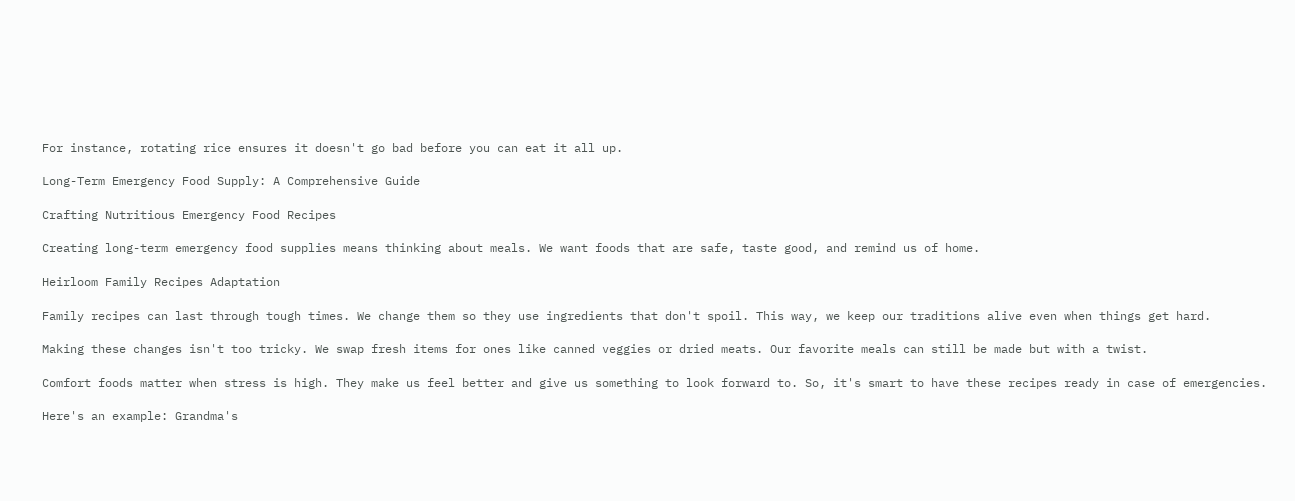For instance, rotating rice ensures it doesn't go bad before you can eat it all up.

Long-Term Emergency Food Supply: A Comprehensive Guide

Crafting Nutritious Emergency Food Recipes

Creating long-term emergency food supplies means thinking about meals. We want foods that are safe, taste good, and remind us of home.

Heirloom Family Recipes Adaptation

Family recipes can last through tough times. We change them so they use ingredients that don't spoil. This way, we keep our traditions alive even when things get hard.

Making these changes isn't too tricky. We swap fresh items for ones like canned veggies or dried meats. Our favorite meals can still be made but with a twist.

Comfort foods matter when stress is high. They make us feel better and give us something to look forward to. So, it's smart to have these recipes ready in case of emergencies.

Here's an example: Grandma's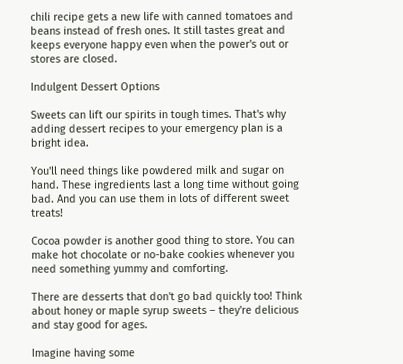chili recipe gets a new life with canned tomatoes and beans instead of fresh ones. It still tastes great and keeps everyone happy even when the power's out or stores are closed.

Indulgent Dessert Options

Sweets can lift our spirits in tough times. That's why adding dessert recipes to your emergency plan is a bright idea.

You'll need things like powdered milk and sugar on hand. These ingredients last a long time without going bad. And you can use them in lots of different sweet treats!

Cocoa powder is another good thing to store. You can make hot chocolate or no-bake cookies whenever you need something yummy and comforting.

There are desserts that don't go bad quickly too! Think about honey or maple syrup sweets – they're delicious and stay good for ages.

Imagine having some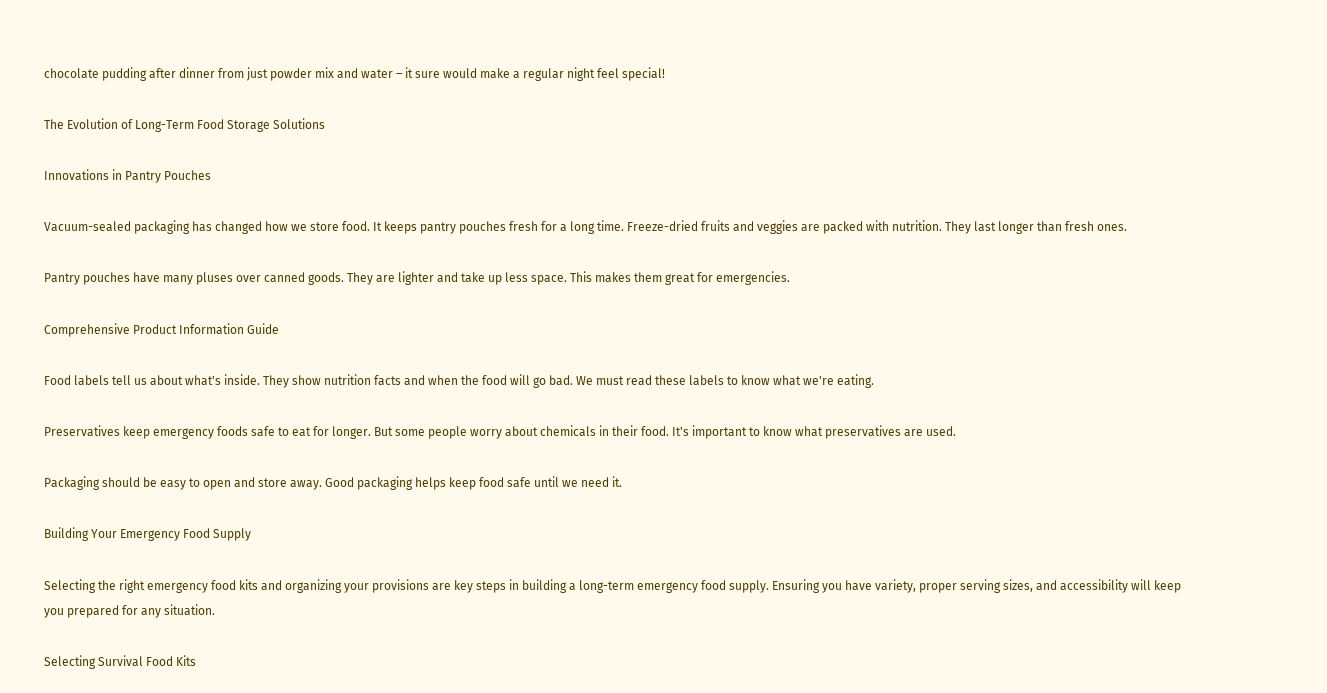chocolate pudding after dinner from just powder mix and water – it sure would make a regular night feel special!

The Evolution of Long-Term Food Storage Solutions

Innovations in Pantry Pouches

Vacuum-sealed packaging has changed how we store food. It keeps pantry pouches fresh for a long time. Freeze-dried fruits and veggies are packed with nutrition. They last longer than fresh ones.

Pantry pouches have many pluses over canned goods. They are lighter and take up less space. This makes them great for emergencies.

Comprehensive Product Information Guide

Food labels tell us about what's inside. They show nutrition facts and when the food will go bad. We must read these labels to know what we're eating.

Preservatives keep emergency foods safe to eat for longer. But some people worry about chemicals in their food. It's important to know what preservatives are used.

Packaging should be easy to open and store away. Good packaging helps keep food safe until we need it.

Building Your Emergency Food Supply

Selecting the right emergency food kits and organizing your provisions are key steps in building a long-term emergency food supply. Ensuring you have variety, proper serving sizes, and accessibility will keep you prepared for any situation.

Selecting Survival Food Kits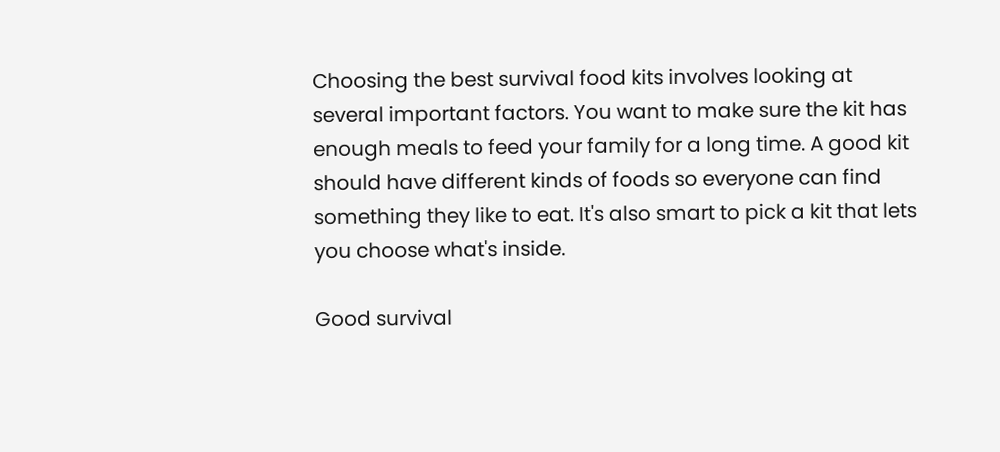Choosing the best survival food kits involves looking at several important factors. You want to make sure the kit has enough meals to feed your family for a long time. A good kit should have different kinds of foods so everyone can find something they like to eat. It's also smart to pick a kit that lets you choose what's inside.

Good survival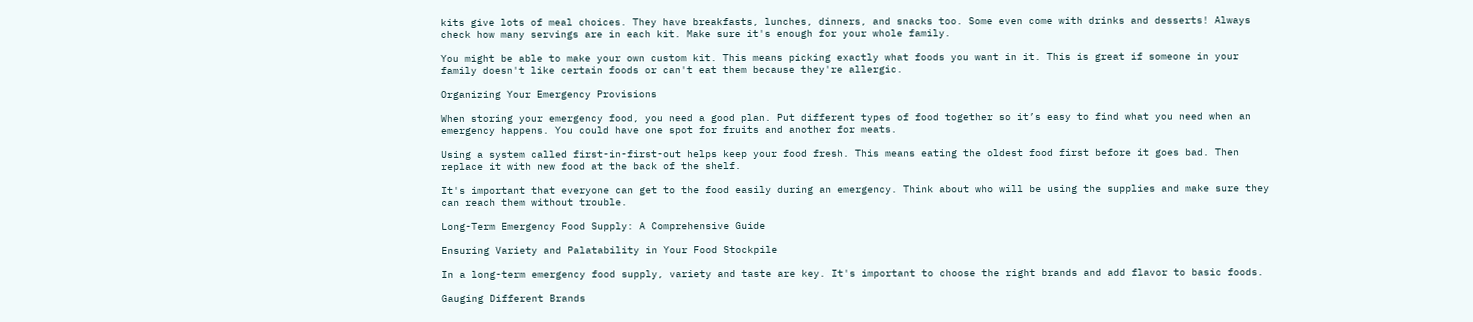kits give lots of meal choices. They have breakfasts, lunches, dinners, and snacks too. Some even come with drinks and desserts! Always check how many servings are in each kit. Make sure it's enough for your whole family.

You might be able to make your own custom kit. This means picking exactly what foods you want in it. This is great if someone in your family doesn't like certain foods or can't eat them because they're allergic.

Organizing Your Emergency Provisions

When storing your emergency food, you need a good plan. Put different types of food together so it’s easy to find what you need when an emergency happens. You could have one spot for fruits and another for meats.

Using a system called first-in-first-out helps keep your food fresh. This means eating the oldest food first before it goes bad. Then replace it with new food at the back of the shelf.

It's important that everyone can get to the food easily during an emergency. Think about who will be using the supplies and make sure they can reach them without trouble.

Long-Term Emergency Food Supply: A Comprehensive Guide

Ensuring Variety and Palatability in Your Food Stockpile

In a long-term emergency food supply, variety and taste are key. It's important to choose the right brands and add flavor to basic foods.

Gauging Different Brands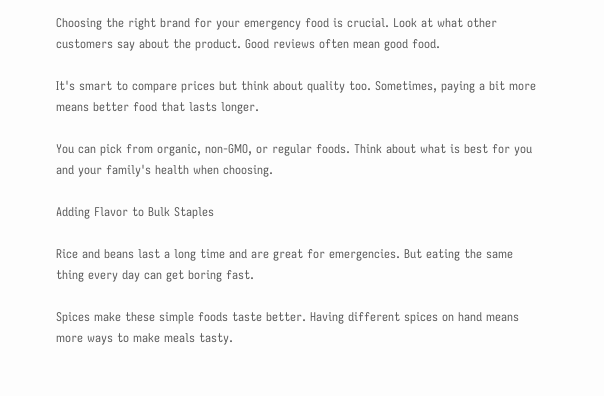Choosing the right brand for your emergency food is crucial. Look at what other customers say about the product. Good reviews often mean good food.

It's smart to compare prices but think about quality too. Sometimes, paying a bit more means better food that lasts longer.

You can pick from organic, non-GMO, or regular foods. Think about what is best for you and your family's health when choosing.

Adding Flavor to Bulk Staples

Rice and beans last a long time and are great for emergencies. But eating the same thing every day can get boring fast.

Spices make these simple foods taste better. Having different spices on hand means more ways to make meals tasty.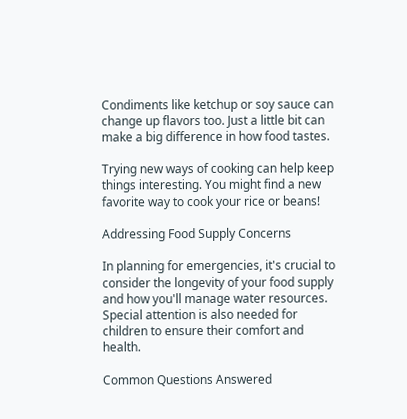Condiments like ketchup or soy sauce can change up flavors too. Just a little bit can make a big difference in how food tastes.

Trying new ways of cooking can help keep things interesting. You might find a new favorite way to cook your rice or beans!

Addressing Food Supply Concerns

In planning for emergencies, it's crucial to consider the longevity of your food supply and how you'll manage water resources. Special attention is also needed for children to ensure their comfort and health.

Common Questions Answered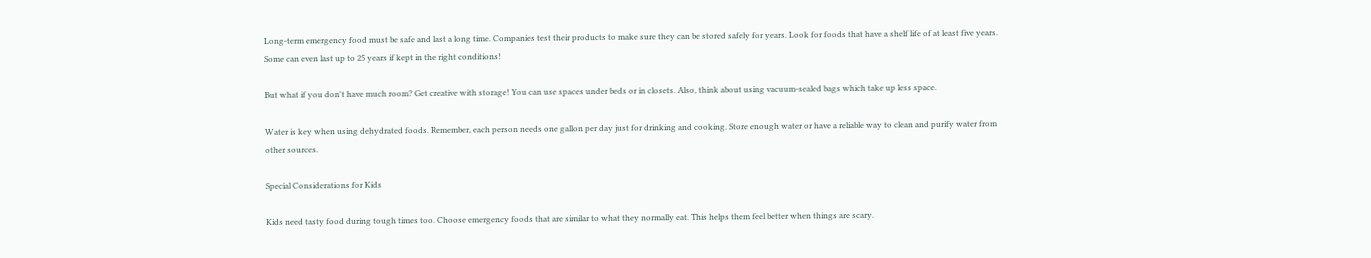Long-term emergency food must be safe and last a long time. Companies test their products to make sure they can be stored safely for years. Look for foods that have a shelf life of at least five years. Some can even last up to 25 years if kept in the right conditions!

But what if you don't have much room? Get creative with storage! You can use spaces under beds or in closets. Also, think about using vacuum-sealed bags which take up less space.

Water is key when using dehydrated foods. Remember, each person needs one gallon per day just for drinking and cooking. Store enough water or have a reliable way to clean and purify water from other sources.

Special Considerations for Kids

Kids need tasty food during tough times too. Choose emergency foods that are similar to what they normally eat. This helps them feel better when things are scary.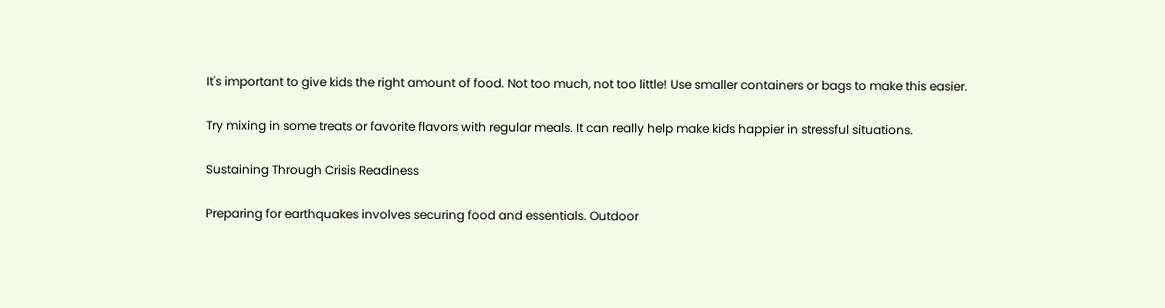It's important to give kids the right amount of food. Not too much, not too little! Use smaller containers or bags to make this easier.

Try mixing in some treats or favorite flavors with regular meals. It can really help make kids happier in stressful situations.

Sustaining Through Crisis Readiness

Preparing for earthquakes involves securing food and essentials. Outdoor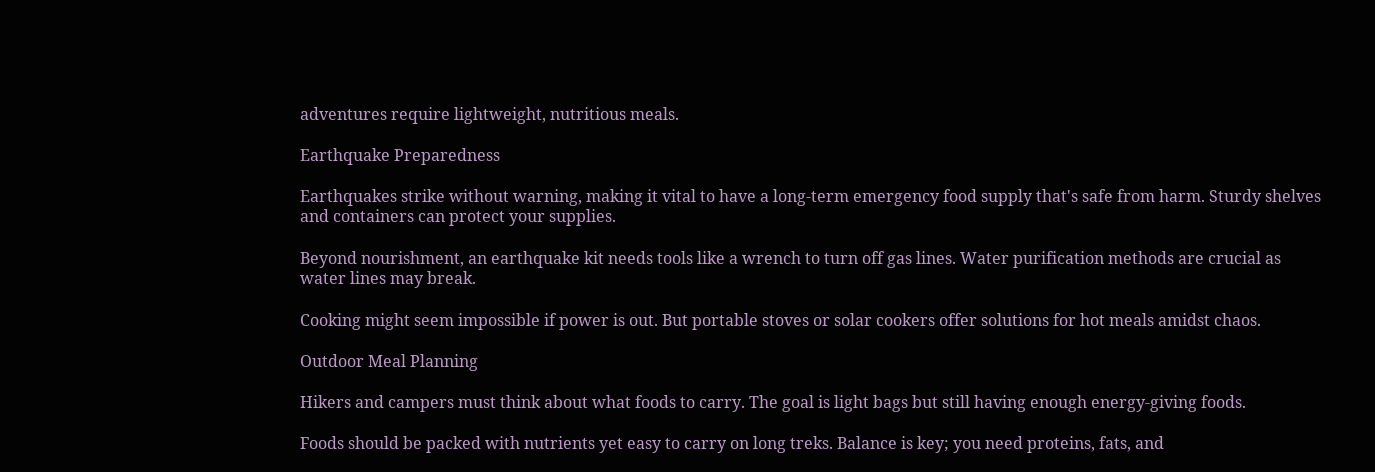adventures require lightweight, nutritious meals.

Earthquake Preparedness

Earthquakes strike without warning, making it vital to have a long-term emergency food supply that's safe from harm. Sturdy shelves and containers can protect your supplies.

Beyond nourishment, an earthquake kit needs tools like a wrench to turn off gas lines. Water purification methods are crucial as water lines may break.

Cooking might seem impossible if power is out. But portable stoves or solar cookers offer solutions for hot meals amidst chaos.

Outdoor Meal Planning

Hikers and campers must think about what foods to carry. The goal is light bags but still having enough energy-giving foods.

Foods should be packed with nutrients yet easy to carry on long treks. Balance is key; you need proteins, fats, and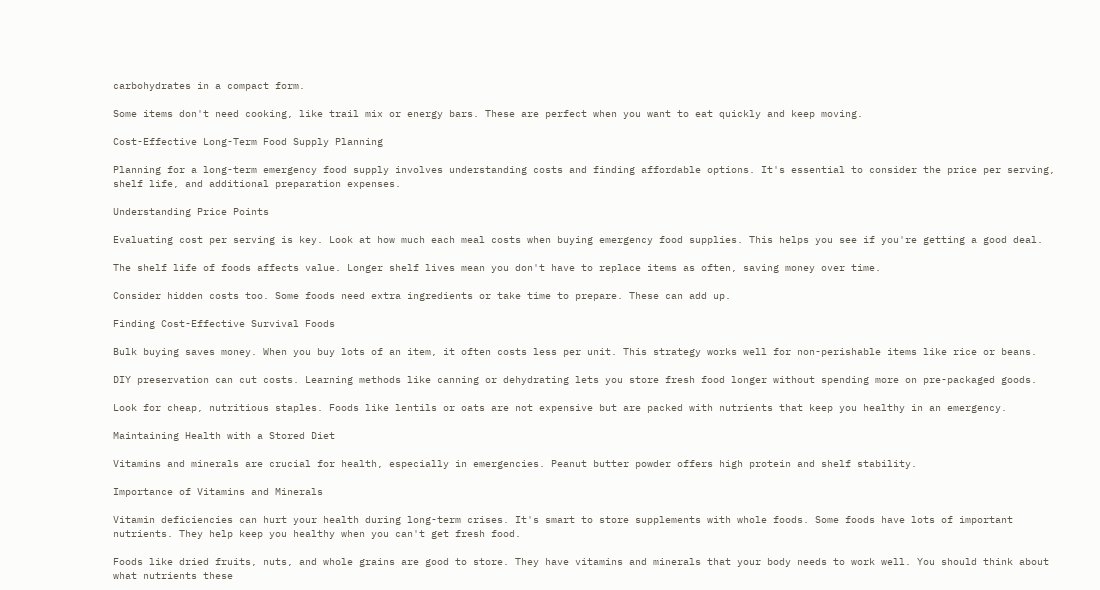carbohydrates in a compact form.

Some items don't need cooking, like trail mix or energy bars. These are perfect when you want to eat quickly and keep moving.

Cost-Effective Long-Term Food Supply Planning

Planning for a long-term emergency food supply involves understanding costs and finding affordable options. It's essential to consider the price per serving, shelf life, and additional preparation expenses.

Understanding Price Points

Evaluating cost per serving is key. Look at how much each meal costs when buying emergency food supplies. This helps you see if you're getting a good deal.

The shelf life of foods affects value. Longer shelf lives mean you don't have to replace items as often, saving money over time.

Consider hidden costs too. Some foods need extra ingredients or take time to prepare. These can add up.

Finding Cost-Effective Survival Foods

Bulk buying saves money. When you buy lots of an item, it often costs less per unit. This strategy works well for non-perishable items like rice or beans.

DIY preservation can cut costs. Learning methods like canning or dehydrating lets you store fresh food longer without spending more on pre-packaged goods.

Look for cheap, nutritious staples. Foods like lentils or oats are not expensive but are packed with nutrients that keep you healthy in an emergency.

Maintaining Health with a Stored Diet

Vitamins and minerals are crucial for health, especially in emergencies. Peanut butter powder offers high protein and shelf stability.

Importance of Vitamins and Minerals

Vitamin deficiencies can hurt your health during long-term crises. It's smart to store supplements with whole foods. Some foods have lots of important nutrients. They help keep you healthy when you can't get fresh food.

Foods like dried fruits, nuts, and whole grains are good to store. They have vitamins and minerals that your body needs to work well. You should think about what nutrients these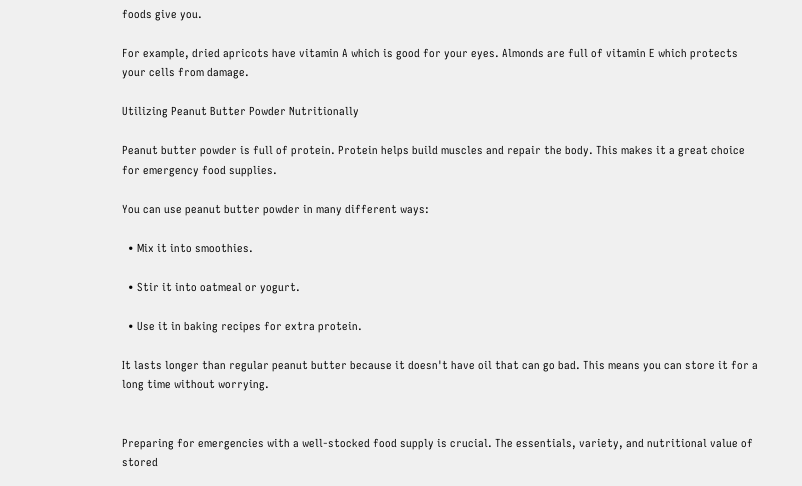foods give you.

For example, dried apricots have vitamin A which is good for your eyes. Almonds are full of vitamin E which protects your cells from damage.

Utilizing Peanut Butter Powder Nutritionally

Peanut butter powder is full of protein. Protein helps build muscles and repair the body. This makes it a great choice for emergency food supplies.

You can use peanut butter powder in many different ways:

  • Mix it into smoothies.

  • Stir it into oatmeal or yogurt.

  • Use it in baking recipes for extra protein.

It lasts longer than regular peanut butter because it doesn't have oil that can go bad. This means you can store it for a long time without worrying.


Preparing for emergencies with a well-stocked food supply is crucial. The essentials, variety, and nutritional value of stored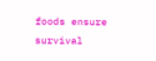foods ensure survival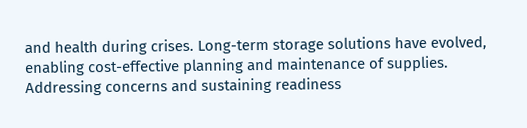and health during crises. Long-term storage solutions have evolved, enabling cost-effective planning and maintenance of supplies. Addressing concerns and sustaining readiness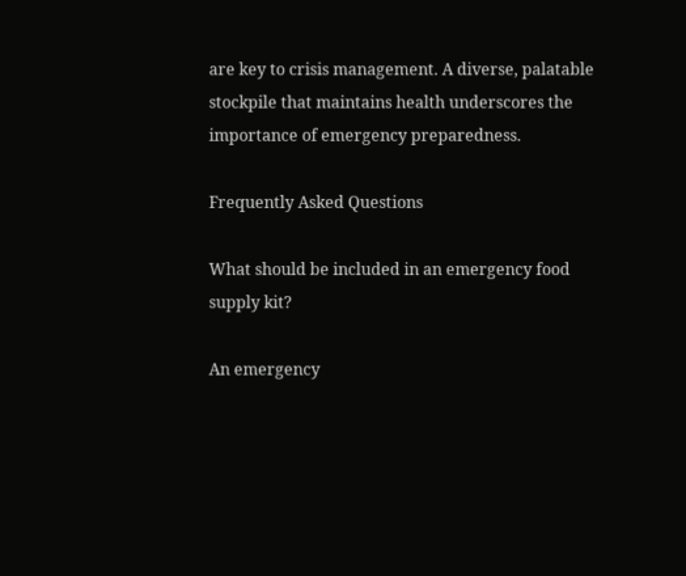are key to crisis management. A diverse, palatable stockpile that maintains health underscores the importance of emergency preparedness.

Frequently Asked Questions

What should be included in an emergency food supply kit?

An emergency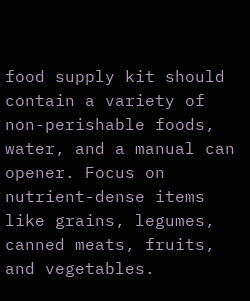food supply kit should contain a variety of non-perishable foods, water, and a manual can opener. Focus on nutrient-dense items like grains, legumes, canned meats, fruits, and vegetables.